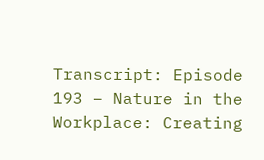Transcript: Episode 193 – Nature in the Workplace: Creating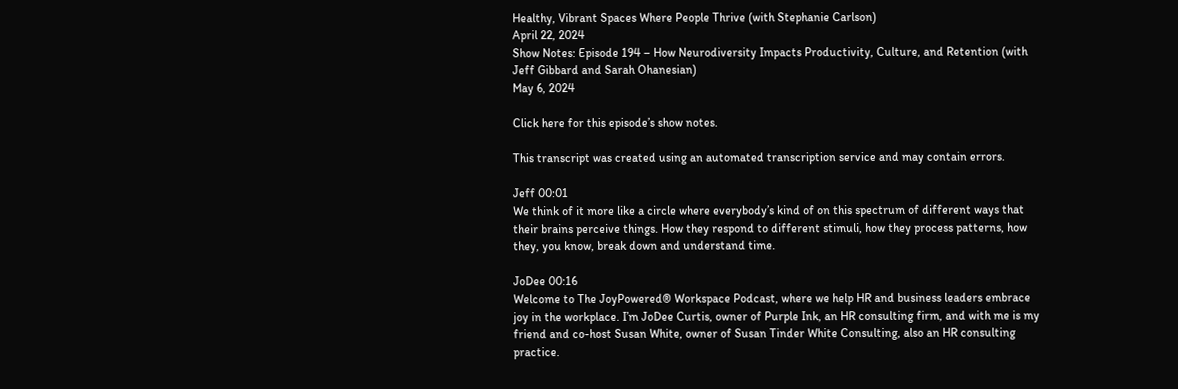Healthy, Vibrant Spaces Where People Thrive (with Stephanie Carlson)
April 22, 2024
Show Notes: Episode 194 – How Neurodiversity Impacts Productivity, Culture, and Retention (with Jeff Gibbard and Sarah Ohanesian)
May 6, 2024

Click here for this episode’s show notes.

This transcript was created using an automated transcription service and may contain errors.

Jeff 00:01
We think of it more like a circle where everybody’s kind of on this spectrum of different ways that their brains perceive things. How they respond to different stimuli, how they process patterns, how they, you know, break down and understand time.

JoDee 00:16
Welcome to The JoyPowered® Workspace Podcast, where we help HR and business leaders embrace joy in the workplace. I’m JoDee Curtis, owner of Purple Ink, an HR consulting firm, and with me is my friend and co-host Susan White, owner of Susan Tinder White Consulting, also an HR consulting practice.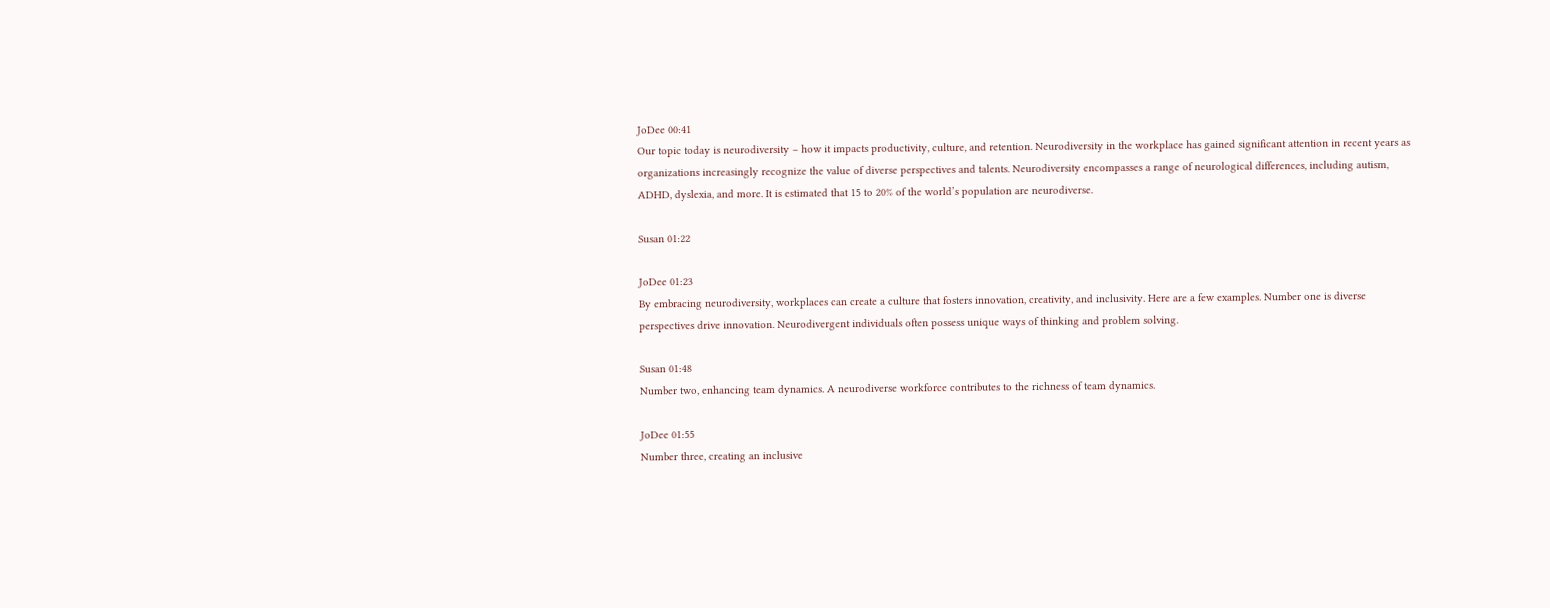JoDee 00:41
Our topic today is neurodiversity – how it impacts productivity, culture, and retention. Neurodiversity in the workplace has gained significant attention in recent years as organizations increasingly recognize the value of diverse perspectives and talents. Neurodiversity encompasses a range of neurological differences, including autism, ADHD, dyslexia, and more. It is estimated that 15 to 20% of the world’s population are neurodiverse.

Susan 01:22

JoDee 01:23
By embracing neurodiversity, workplaces can create a culture that fosters innovation, creativity, and inclusivity. Here are a few examples. Number one is diverse perspectives drive innovation. Neurodivergent individuals often possess unique ways of thinking and problem solving.

Susan 01:48
Number two, enhancing team dynamics. A neurodiverse workforce contributes to the richness of team dynamics.

JoDee 01:55
Number three, creating an inclusive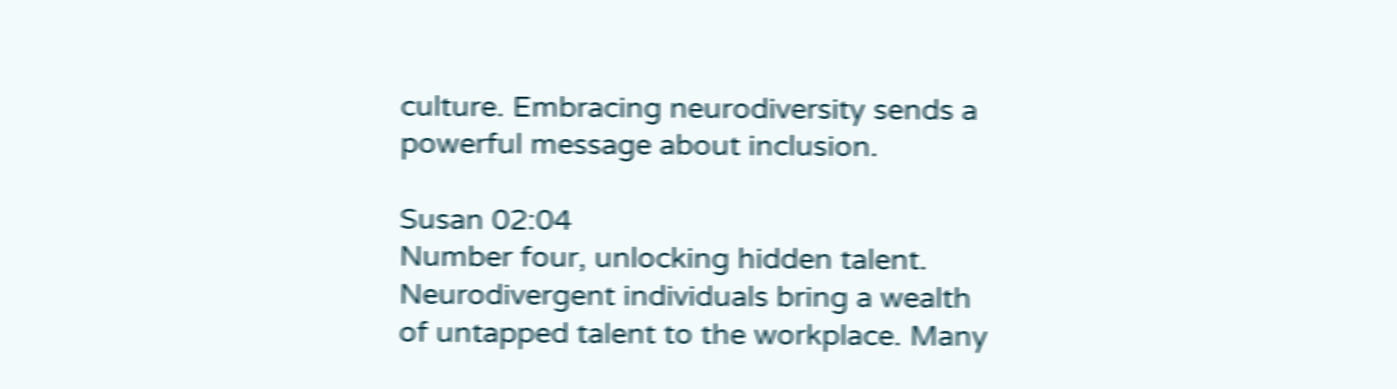culture. Embracing neurodiversity sends a powerful message about inclusion.

Susan 02:04
Number four, unlocking hidden talent. Neurodivergent individuals bring a wealth of untapped talent to the workplace. Many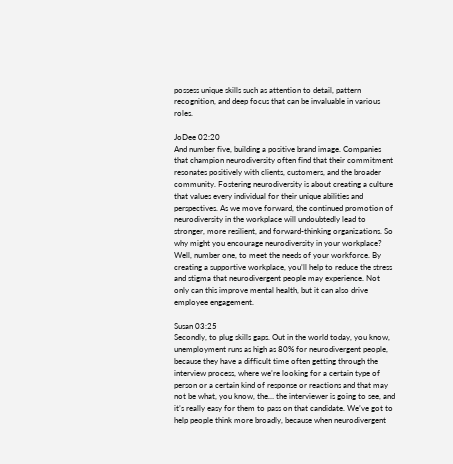possess unique skills such as attention to detail, pattern recognition, and deep focus that can be invaluable in various roles.

JoDee 02:20
And number five, building a positive brand image. Companies that champion neurodiversity often find that their commitment resonates positively with clients, customers, and the broader community. Fostering neurodiversity is about creating a culture that values every individual for their unique abilities and perspectives. As we move forward, the continued promotion of neurodiversity in the workplace will undoubtedly lead to stronger, more resilient, and forward-thinking organizations. So why might you encourage neurodiversity in your workplace? Well, number one, to meet the needs of your workforce. By creating a supportive workplace, you’ll help to reduce the stress and stigma that neurodivergent people may experience. Not only can this improve mental health, but it can also drive employee engagement.

Susan 03:25
Secondly, to plug skills gaps. Out in the world today, you know, unemployment runs as high as 80% for neurodivergent people, because they have a difficult time often getting through the interview process, where we’re looking for a certain type of person or a certain kind of response or reactions and that may not be what, you know, the… the interviewer is going to see, and it’s really easy for them to pass on that candidate. We’ve got to help people think more broadly, because when neurodivergent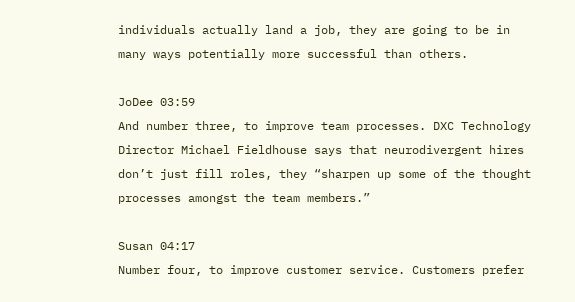individuals actually land a job, they are going to be in many ways potentially more successful than others.

JoDee 03:59
And number three, to improve team processes. DXC Technology Director Michael Fieldhouse says that neurodivergent hires don’t just fill roles, they “sharpen up some of the thought processes amongst the team members.”

Susan 04:17
Number four, to improve customer service. Customers prefer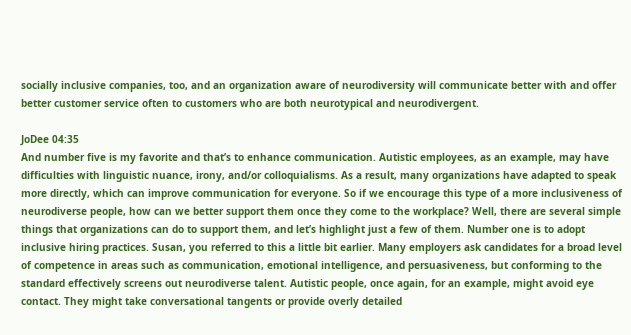socially inclusive companies, too, and an organization aware of neurodiversity will communicate better with and offer better customer service often to customers who are both neurotypical and neurodivergent.

JoDee 04:35
And number five is my favorite and that’s to enhance communication. Autistic employees, as an example, may have difficulties with linguistic nuance, irony, and/or colloquialisms. As a result, many organizations have adapted to speak more directly, which can improve communication for everyone. So if we encourage this type of a more inclusiveness of neurodiverse people, how can we better support them once they come to the workplace? Well, there are several simple things that organizations can do to support them, and let’s highlight just a few of them. Number one is to adopt inclusive hiring practices. Susan, you referred to this a little bit earlier. Many employers ask candidates for a broad level of competence in areas such as communication, emotional intelligence, and persuasiveness, but conforming to the standard effectively screens out neurodiverse talent. Autistic people, once again, for an example, might avoid eye contact. They might take conversational tangents or provide overly detailed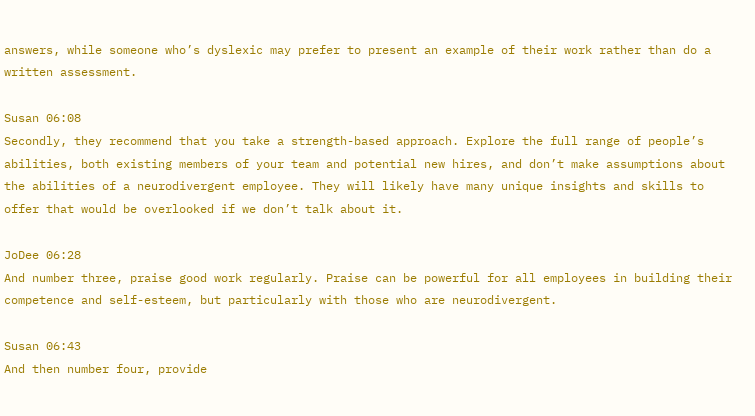answers, while someone who’s dyslexic may prefer to present an example of their work rather than do a written assessment.

Susan 06:08
Secondly, they recommend that you take a strength-based approach. Explore the full range of people’s abilities, both existing members of your team and potential new hires, and don’t make assumptions about the abilities of a neurodivergent employee. They will likely have many unique insights and skills to offer that would be overlooked if we don’t talk about it.

JoDee 06:28
And number three, praise good work regularly. Praise can be powerful for all employees in building their competence and self-esteem, but particularly with those who are neurodivergent.

Susan 06:43
And then number four, provide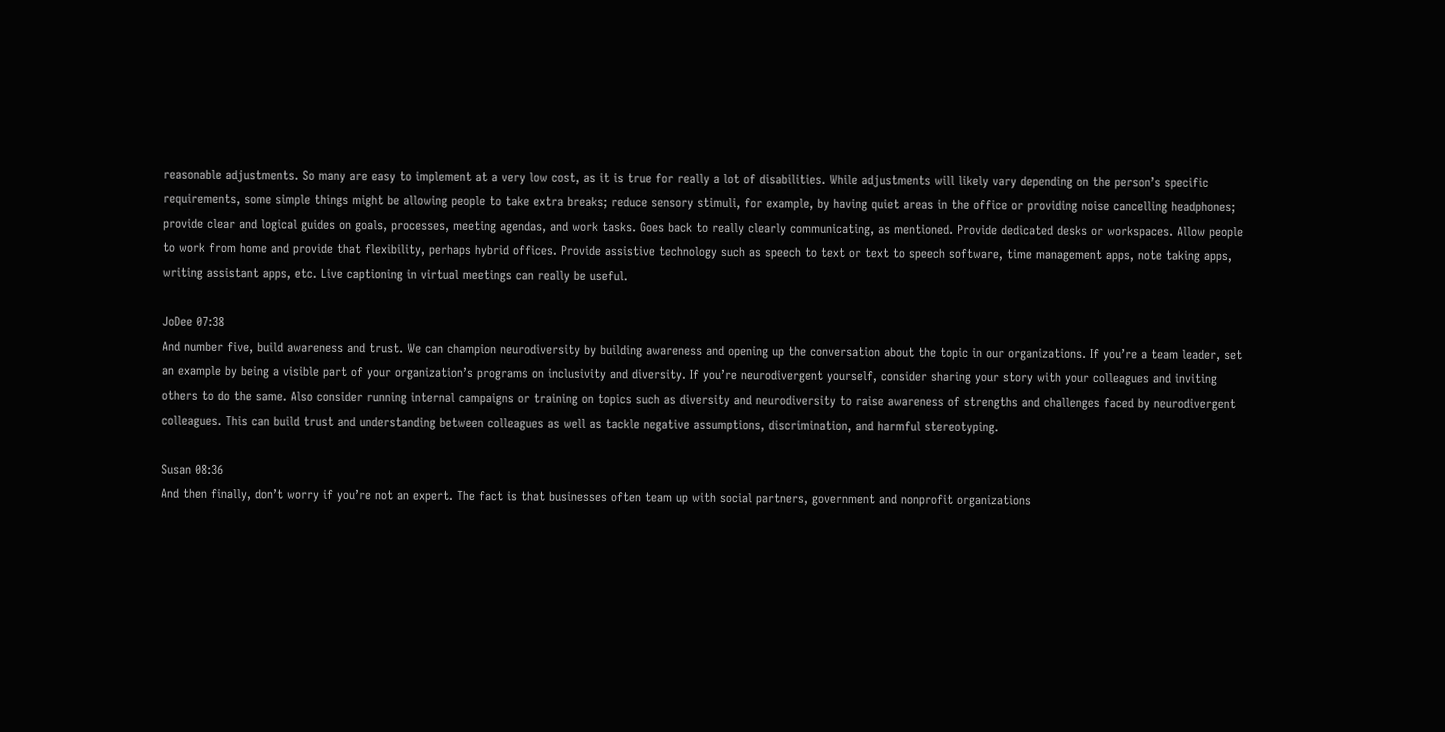reasonable adjustments. So many are easy to implement at a very low cost, as it is true for really a lot of disabilities. While adjustments will likely vary depending on the person’s specific requirements, some simple things might be allowing people to take extra breaks; reduce sensory stimuli, for example, by having quiet areas in the office or providing noise cancelling headphones; provide clear and logical guides on goals, processes, meeting agendas, and work tasks. Goes back to really clearly communicating, as mentioned. Provide dedicated desks or workspaces. Allow people to work from home and provide that flexibility, perhaps hybrid offices. Provide assistive technology such as speech to text or text to speech software, time management apps, note taking apps, writing assistant apps, etc. Live captioning in virtual meetings can really be useful.

JoDee 07:38
And number five, build awareness and trust. We can champion neurodiversity by building awareness and opening up the conversation about the topic in our organizations. If you’re a team leader, set an example by being a visible part of your organization’s programs on inclusivity and diversity. If you’re neurodivergent yourself, consider sharing your story with your colleagues and inviting others to do the same. Also consider running internal campaigns or training on topics such as diversity and neurodiversity to raise awareness of strengths and challenges faced by neurodivergent colleagues. This can build trust and understanding between colleagues as well as tackle negative assumptions, discrimination, and harmful stereotyping.

Susan 08:36
And then finally, don’t worry if you’re not an expert. The fact is that businesses often team up with social partners, government and nonprofit organizations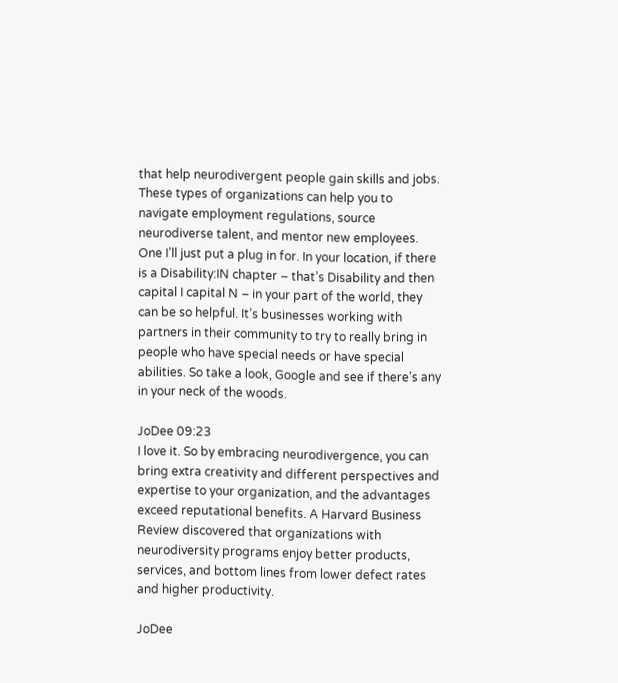that help neurodivergent people gain skills and jobs. These types of organizations can help you to navigate employment regulations, source neurodiverse talent, and mentor new employees. One I’ll just put a plug in for. In your location, if there is a Disability:IN chapter – that’s Disability and then capital I capital N – in your part of the world, they can be so helpful. It’s businesses working with partners in their community to try to really bring in people who have special needs or have special abilities. So take a look, Google and see if there’s any in your neck of the woods.

JoDee 09:23
I love it. So by embracing neurodivergence, you can bring extra creativity and different perspectives and expertise to your organization, and the advantages exceed reputational benefits. A Harvard Business Review discovered that organizations with neurodiversity programs enjoy better products, services, and bottom lines from lower defect rates and higher productivity.

JoDee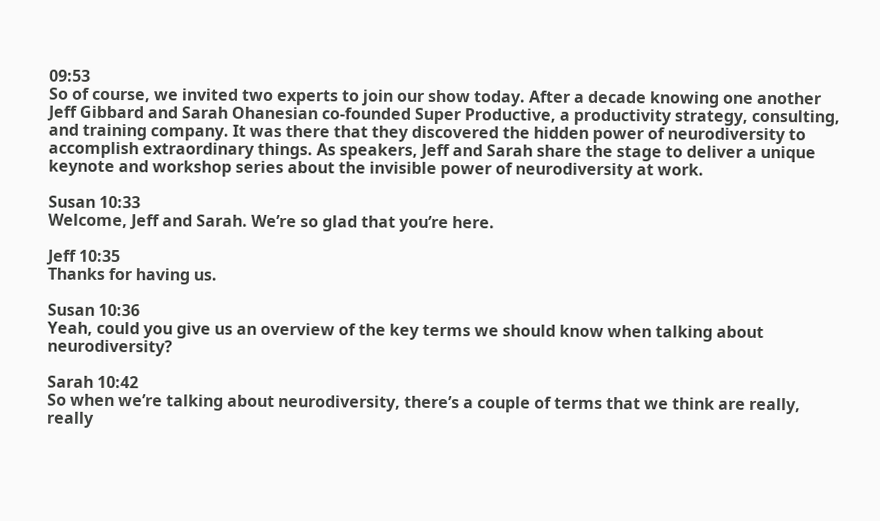09:53
So of course, we invited two experts to join our show today. After a decade knowing one another Jeff Gibbard and Sarah Ohanesian co-founded Super Productive, a productivity strategy, consulting, and training company. It was there that they discovered the hidden power of neurodiversity to accomplish extraordinary things. As speakers, Jeff and Sarah share the stage to deliver a unique keynote and workshop series about the invisible power of neurodiversity at work.

Susan 10:33
Welcome, Jeff and Sarah. We’re so glad that you’re here.

Jeff 10:35
Thanks for having us.

Susan 10:36
Yeah, could you give us an overview of the key terms we should know when talking about neurodiversity?

Sarah 10:42
So when we’re talking about neurodiversity, there’s a couple of terms that we think are really, really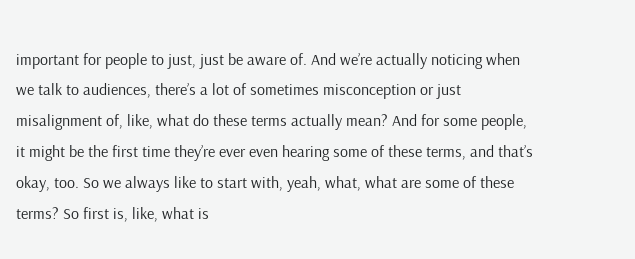important for people to just, just be aware of. And we’re actually noticing when we talk to audiences, there’s a lot of sometimes misconception or just misalignment of, like, what do these terms actually mean? And for some people, it might be the first time they’re ever even hearing some of these terms, and that’s okay, too. So we always like to start with, yeah, what, what are some of these terms? So first is, like, what is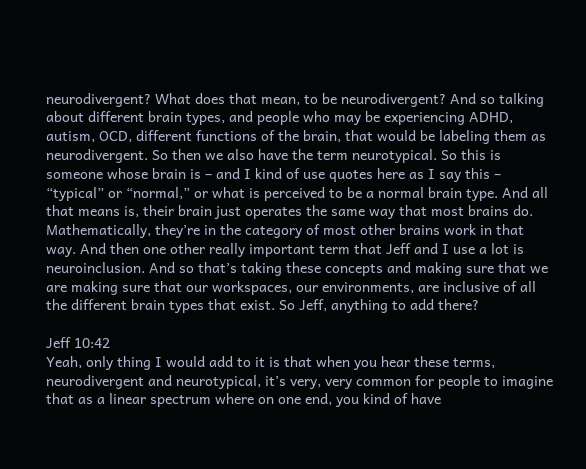neurodivergent? What does that mean, to be neurodivergent? And so talking about different brain types, and people who may be experiencing ADHD, autism, OCD, different functions of the brain, that would be labeling them as neurodivergent. So then we also have the term neurotypical. So this is someone whose brain is – and I kind of use quotes here as I say this – “typical” or “normal,” or what is perceived to be a normal brain type. And all that means is, their brain just operates the same way that most brains do. Mathematically, they’re in the category of most other brains work in that way. And then one other really important term that Jeff and I use a lot is neuroinclusion. And so that’s taking these concepts and making sure that we are making sure that our workspaces, our environments, are inclusive of all the different brain types that exist. So Jeff, anything to add there?

Jeff 10:42
Yeah, only thing I would add to it is that when you hear these terms, neurodivergent and neurotypical, it’s very, very common for people to imagine that as a linear spectrum where on one end, you kind of have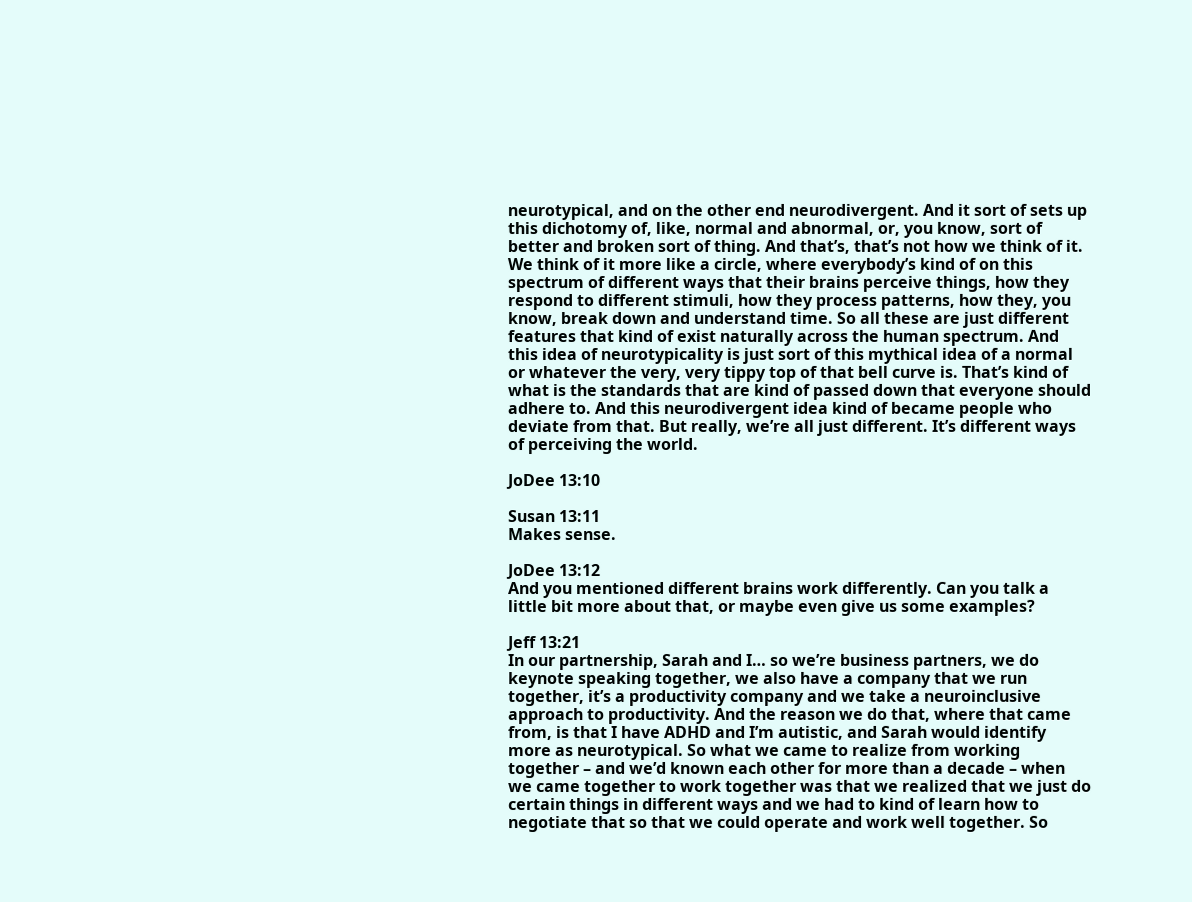neurotypical, and on the other end neurodivergent. And it sort of sets up this dichotomy of, like, normal and abnormal, or, you know, sort of better and broken sort of thing. And that’s, that’s not how we think of it. We think of it more like a circle, where everybody’s kind of on this spectrum of different ways that their brains perceive things, how they respond to different stimuli, how they process patterns, how they, you know, break down and understand time. So all these are just different features that kind of exist naturally across the human spectrum. And this idea of neurotypicality is just sort of this mythical idea of a normal or whatever the very, very tippy top of that bell curve is. That’s kind of what is the standards that are kind of passed down that everyone should adhere to. And this neurodivergent idea kind of became people who deviate from that. But really, we’re all just different. It’s different ways of perceiving the world.

JoDee 13:10

Susan 13:11
Makes sense.

JoDee 13:12
And you mentioned different brains work differently. Can you talk a little bit more about that, or maybe even give us some examples?

Jeff 13:21
In our partnership, Sarah and I… so we’re business partners, we do keynote speaking together, we also have a company that we run together, it’s a productivity company and we take a neuroinclusive approach to productivity. And the reason we do that, where that came from, is that I have ADHD and I’m autistic, and Sarah would identify more as neurotypical. So what we came to realize from working together – and we’d known each other for more than a decade – when we came together to work together was that we realized that we just do certain things in different ways and we had to kind of learn how to negotiate that so that we could operate and work well together. So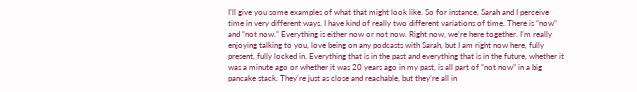I’ll give you some examples of what that might look like. So for instance, Sarah and I perceive time in very different ways. I have kind of really two different variations of time. There is “now” and “not now.” Everything is either now or not now. Right now, we’re here together. I’m really enjoying talking to you, love being on any podcasts with Sarah, but I am right now here, fully present, fully locked in. Everything that is in the past and everything that is in the future, whether it was a minute ago or whether it was 20 years ago in my past, is all part of “not now” in a big pancake stack. They’re just as close and reachable, but they’re all in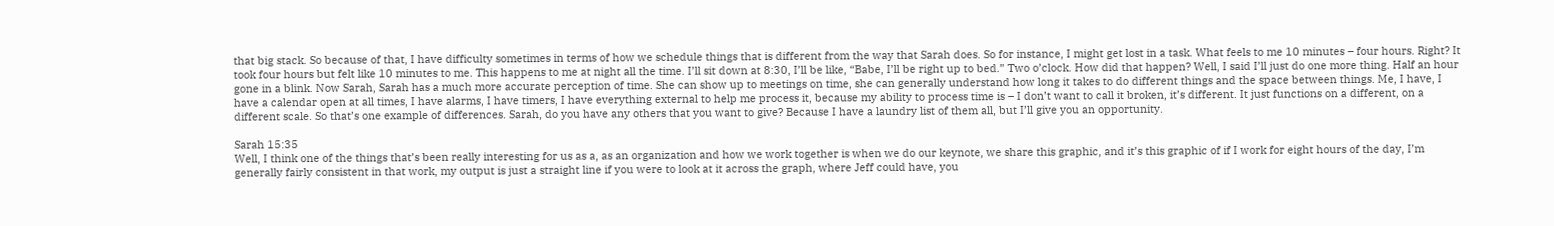that big stack. So because of that, I have difficulty sometimes in terms of how we schedule things that is different from the way that Sarah does. So for instance, I might get lost in a task. What feels to me 10 minutes – four hours. Right? It took four hours but felt like 10 minutes to me. This happens to me at night all the time. I’ll sit down at 8:30, I’ll be like, “Babe, I’ll be right up to bed.” Two o’clock. How did that happen? Well, I said I’ll just do one more thing. Half an hour gone in a blink. Now Sarah, Sarah has a much more accurate perception of time. She can show up to meetings on time, she can generally understand how long it takes to do different things and the space between things. Me, I have, I have a calendar open at all times, I have alarms, I have timers, I have everything external to help me process it, because my ability to process time is – I don’t want to call it broken, it’s different. It just functions on a different, on a different scale. So that’s one example of differences. Sarah, do you have any others that you want to give? Because I have a laundry list of them all, but I’ll give you an opportunity.

Sarah 15:35
Well, I think one of the things that’s been really interesting for us as a, as an organization and how we work together is when we do our keynote, we share this graphic, and it’s this graphic of if I work for eight hours of the day, I’m generally fairly consistent in that work, my output is just a straight line if you were to look at it across the graph, where Jeff could have, you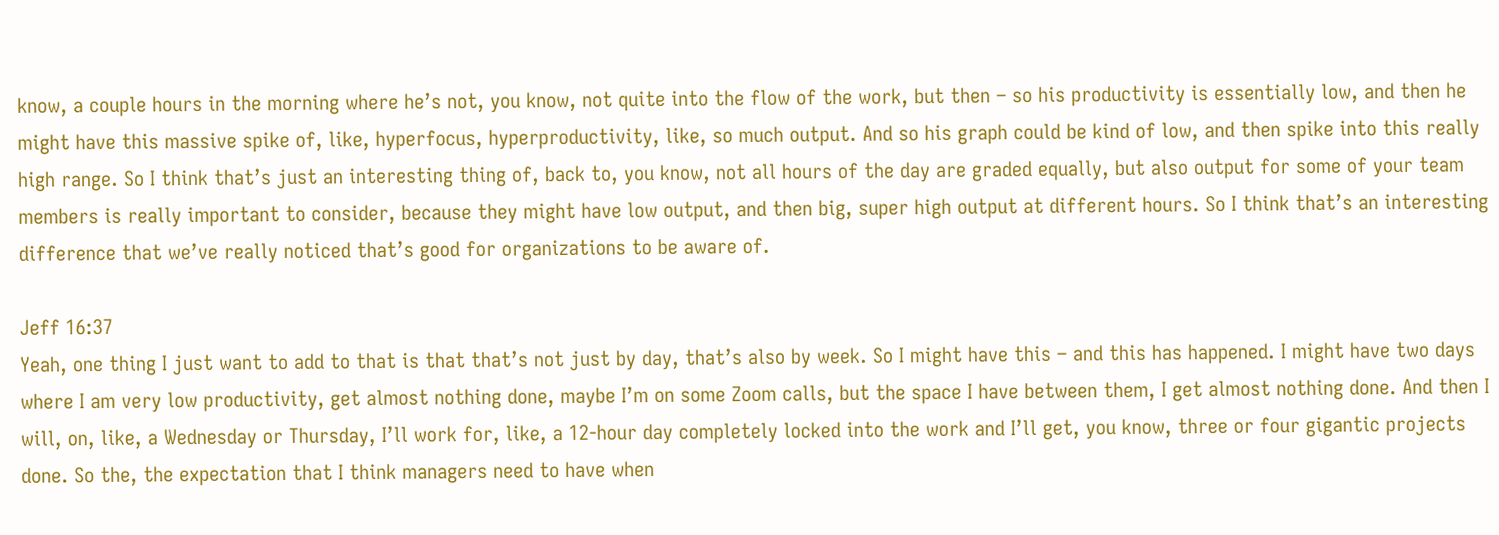know, a couple hours in the morning where he’s not, you know, not quite into the flow of the work, but then – so his productivity is essentially low, and then he might have this massive spike of, like, hyperfocus, hyperproductivity, like, so much output. And so his graph could be kind of low, and then spike into this really high range. So I think that’s just an interesting thing of, back to, you know, not all hours of the day are graded equally, but also output for some of your team members is really important to consider, because they might have low output, and then big, super high output at different hours. So I think that’s an interesting difference that we’ve really noticed that’s good for organizations to be aware of.

Jeff 16:37
Yeah, one thing I just want to add to that is that that’s not just by day, that’s also by week. So I might have this – and this has happened. I might have two days where I am very low productivity, get almost nothing done, maybe I’m on some Zoom calls, but the space I have between them, I get almost nothing done. And then I will, on, like, a Wednesday or Thursday, I’ll work for, like, a 12-hour day completely locked into the work and I’ll get, you know, three or four gigantic projects done. So the, the expectation that I think managers need to have when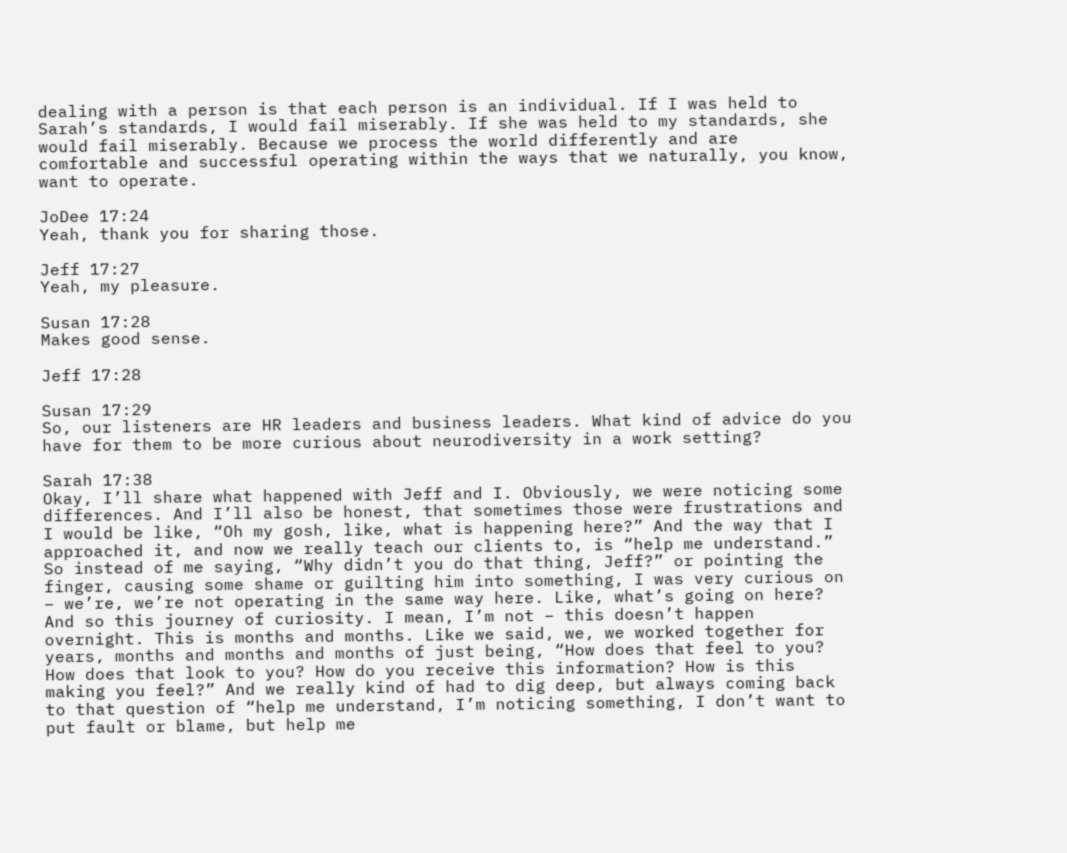dealing with a person is that each person is an individual. If I was held to Sarah’s standards, I would fail miserably. If she was held to my standards, she would fail miserably. Because we process the world differently and are comfortable and successful operating within the ways that we naturally, you know, want to operate.

JoDee 17:24
Yeah, thank you for sharing those.

Jeff 17:27
Yeah, my pleasure.

Susan 17:28
Makes good sense.

Jeff 17:28

Susan 17:29
So, our listeners are HR leaders and business leaders. What kind of advice do you have for them to be more curious about neurodiversity in a work setting?

Sarah 17:38
Okay, I’ll share what happened with Jeff and I. Obviously, we were noticing some differences. And I’ll also be honest, that sometimes those were frustrations and I would be like, “Oh my gosh, like, what is happening here?” And the way that I approached it, and now we really teach our clients to, is “help me understand.” So instead of me saying, “Why didn’t you do that thing, Jeff?” or pointing the finger, causing some shame or guilting him into something, I was very curious on – we’re, we’re not operating in the same way here. Like, what’s going on here? And so this journey of curiosity. I mean, I’m not – this doesn’t happen overnight. This is months and months. Like we said, we, we worked together for years, months and months and months of just being, “How does that feel to you? How does that look to you? How do you receive this information? How is this making you feel?” And we really kind of had to dig deep, but always coming back to that question of “help me understand, I’m noticing something, I don’t want to put fault or blame, but help me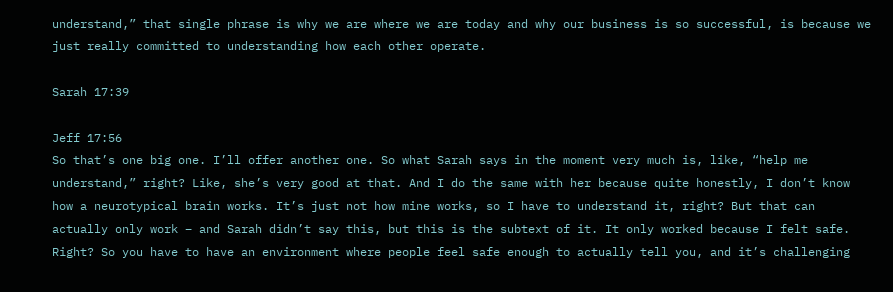understand,” that single phrase is why we are where we are today and why our business is so successful, is because we just really committed to understanding how each other operate.

Sarah 17:39

Jeff 17:56
So that’s one big one. I’ll offer another one. So what Sarah says in the moment very much is, like, “help me understand,” right? Like, she’s very good at that. And I do the same with her because quite honestly, I don’t know how a neurotypical brain works. It’s just not how mine works, so I have to understand it, right? But that can actually only work – and Sarah didn’t say this, but this is the subtext of it. It only worked because I felt safe. Right? So you have to have an environment where people feel safe enough to actually tell you, and it’s challenging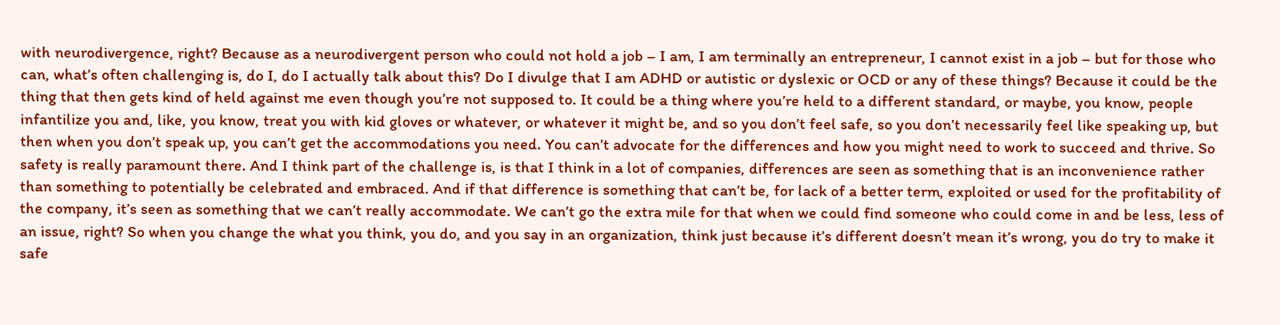with neurodivergence, right? Because as a neurodivergent person who could not hold a job – I am, I am terminally an entrepreneur, I cannot exist in a job – but for those who can, what’s often challenging is, do I, do I actually talk about this? Do I divulge that I am ADHD or autistic or dyslexic or OCD or any of these things? Because it could be the thing that then gets kind of held against me even though you’re not supposed to. It could be a thing where you’re held to a different standard, or maybe, you know, people infantilize you and, like, you know, treat you with kid gloves or whatever, or whatever it might be, and so you don’t feel safe, so you don’t necessarily feel like speaking up, but then when you don’t speak up, you can’t get the accommodations you need. You can’t advocate for the differences and how you might need to work to succeed and thrive. So safety is really paramount there. And I think part of the challenge is, is that I think in a lot of companies, differences are seen as something that is an inconvenience rather than something to potentially be celebrated and embraced. And if that difference is something that can’t be, for lack of a better term, exploited or used for the profitability of the company, it’s seen as something that we can’t really accommodate. We can’t go the extra mile for that when we could find someone who could come in and be less, less of an issue, right? So when you change the what you think, you do, and you say in an organization, think just because it’s different doesn’t mean it’s wrong, you do try to make it safe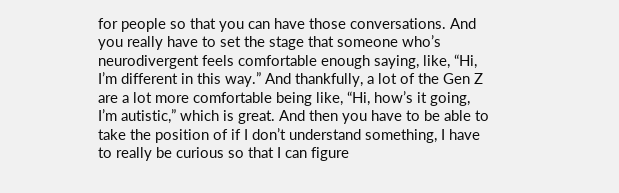for people so that you can have those conversations. And you really have to set the stage that someone who’s neurodivergent feels comfortable enough saying, like, “Hi, I’m different in this way.” And thankfully, a lot of the Gen Z are a lot more comfortable being like, “Hi, how’s it going, I’m autistic,” which is great. And then you have to be able to take the position of if I don’t understand something, I have to really be curious so that I can figure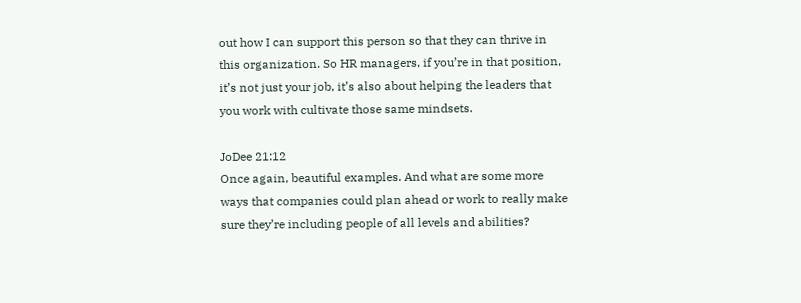out how I can support this person so that they can thrive in this organization. So HR managers, if you’re in that position, it’s not just your job, it’s also about helping the leaders that you work with cultivate those same mindsets.

JoDee 21:12
Once again, beautiful examples. And what are some more ways that companies could plan ahead or work to really make sure they’re including people of all levels and abilities?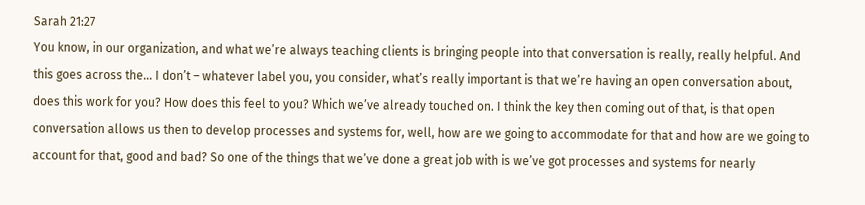Sarah 21:27
You know, in our organization, and what we’re always teaching clients is bringing people into that conversation is really, really helpful. And this goes across the… I don’t – whatever label you, you consider, what’s really important is that we’re having an open conversation about, does this work for you? How does this feel to you? Which we’ve already touched on. I think the key then coming out of that, is that open conversation allows us then to develop processes and systems for, well, how are we going to accommodate for that and how are we going to account for that, good and bad? So one of the things that we’ve done a great job with is we’ve got processes and systems for nearly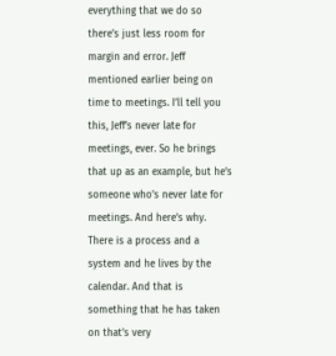everything that we do so there’s just less room for margin and error. Jeff mentioned earlier being on time to meetings. I’ll tell you this, Jeff’s never late for meetings, ever. So he brings that up as an example, but he’s someone who’s never late for meetings. And here’s why. There is a process and a system and he lives by the calendar. And that is something that he has taken on that’s very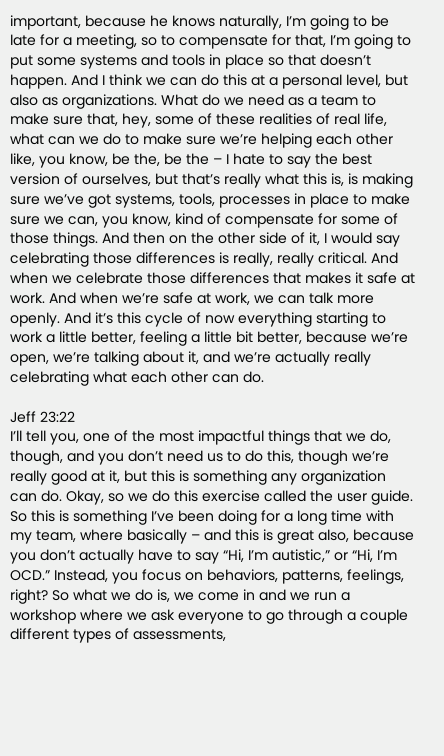important, because he knows naturally, I’m going to be late for a meeting, so to compensate for that, I’m going to put some systems and tools in place so that doesn’t happen. And I think we can do this at a personal level, but also as organizations. What do we need as a team to make sure that, hey, some of these realities of real life, what can we do to make sure we’re helping each other like, you know, be the, be the – I hate to say the best version of ourselves, but that’s really what this is, is making sure we’ve got systems, tools, processes in place to make sure we can, you know, kind of compensate for some of those things. And then on the other side of it, I would say celebrating those differences is really, really critical. And when we celebrate those differences that makes it safe at work. And when we’re safe at work, we can talk more openly. And it’s this cycle of now everything starting to work a little better, feeling a little bit better, because we’re open, we’re talking about it, and we’re actually really celebrating what each other can do.

Jeff 23:22
I’ll tell you, one of the most impactful things that we do, though, and you don’t need us to do this, though we’re really good at it, but this is something any organization can do. Okay, so we do this exercise called the user guide. So this is something I’ve been doing for a long time with my team, where basically – and this is great also, because you don’t actually have to say “Hi, I’m autistic,” or “Hi, I’m OCD.” Instead, you focus on behaviors, patterns, feelings, right? So what we do is, we come in and we run a workshop where we ask everyone to go through a couple different types of assessments,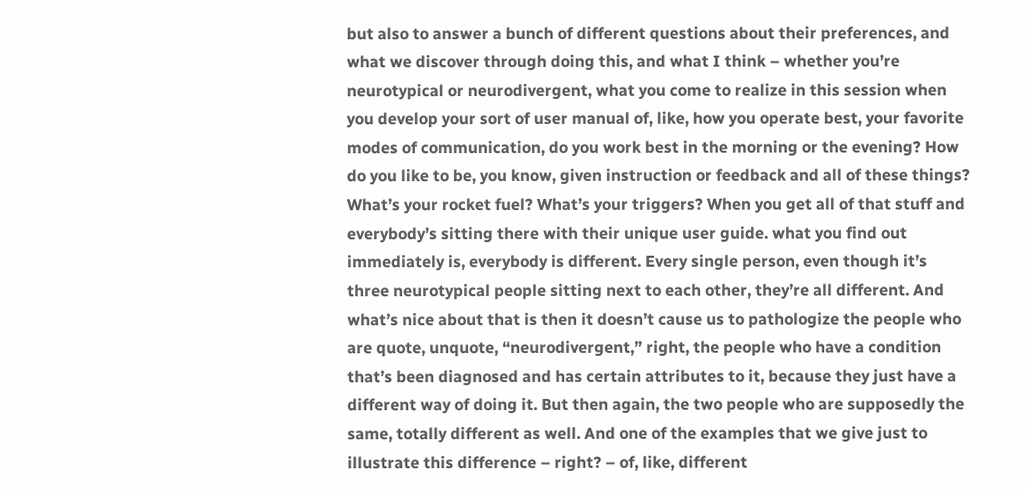but also to answer a bunch of different questions about their preferences, and what we discover through doing this, and what I think – whether you’re neurotypical or neurodivergent, what you come to realize in this session when you develop your sort of user manual of, like, how you operate best, your favorite modes of communication, do you work best in the morning or the evening? How do you like to be, you know, given instruction or feedback and all of these things? What’s your rocket fuel? What’s your triggers? When you get all of that stuff and everybody’s sitting there with their unique user guide. what you find out immediately is, everybody is different. Every single person, even though it’s three neurotypical people sitting next to each other, they’re all different. And what’s nice about that is then it doesn’t cause us to pathologize the people who are quote, unquote, “neurodivergent,” right, the people who have a condition that’s been diagnosed and has certain attributes to it, because they just have a different way of doing it. But then again, the two people who are supposedly the same, totally different as well. And one of the examples that we give just to illustrate this difference – right? – of, like, different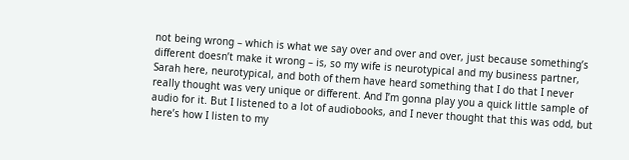not being wrong – which is what we say over and over and over, just because something’s different doesn’t make it wrong – is, so my wife is neurotypical and my business partner, Sarah here, neurotypical, and both of them have heard something that I do that I never really thought was very unique or different. And I’m gonna play you a quick little sample of audio for it. But I listened to a lot of audiobooks, and I never thought that this was odd, but here’s how I listen to my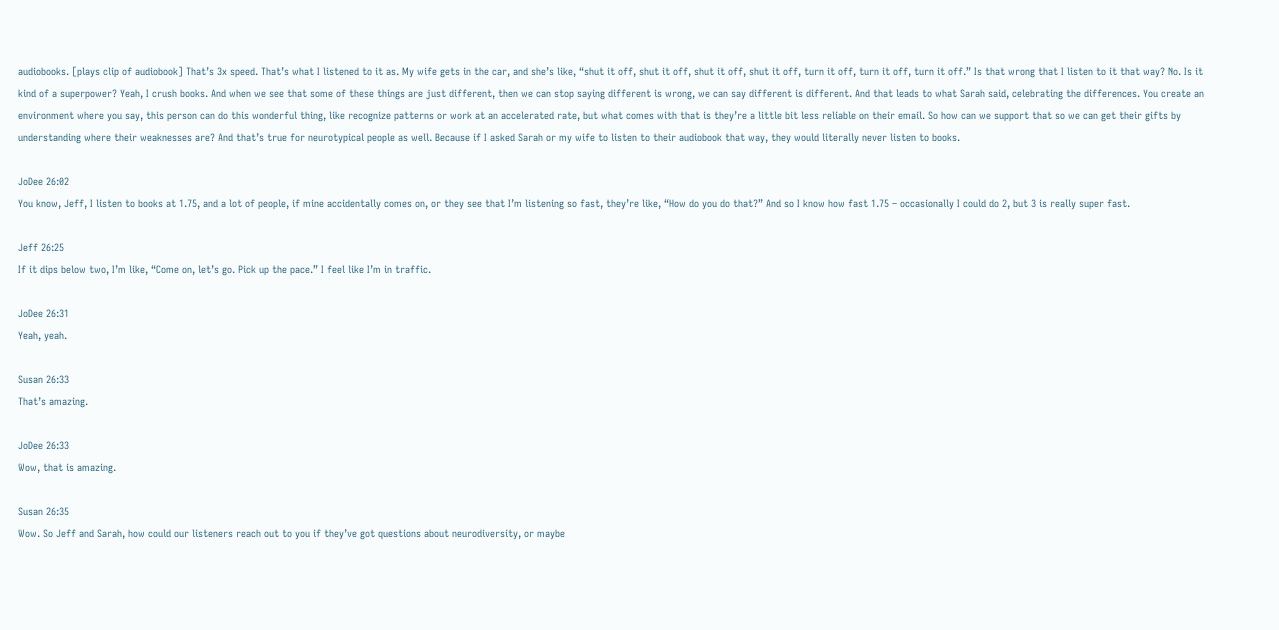audiobooks. [plays clip of audiobook] That’s 3x speed. That’s what I listened to it as. My wife gets in the car, and she’s like, “shut it off, shut it off, shut it off, shut it off, turn it off, turn it off, turn it off.” Is that wrong that I listen to it that way? No. Is it kind of a superpower? Yeah, I crush books. And when we see that some of these things are just different, then we can stop saying different is wrong, we can say different is different. And that leads to what Sarah said, celebrating the differences. You create an environment where you say, this person can do this wonderful thing, like recognize patterns or work at an accelerated rate, but what comes with that is they’re a little bit less reliable on their email. So how can we support that so we can get their gifts by understanding where their weaknesses are? And that’s true for neurotypical people as well. Because if I asked Sarah or my wife to listen to their audiobook that way, they would literally never listen to books.

JoDee 26:02
You know, Jeff, I listen to books at 1.75, and a lot of people, if mine accidentally comes on, or they see that I’m listening so fast, they’re like, “How do you do that?” And so I know how fast 1.75 – occasionally I could do 2, but 3 is really super fast.

Jeff 26:25
If it dips below two, I’m like, “Come on, let’s go. Pick up the pace.” I feel like I’m in traffic.

JoDee 26:31
Yeah, yeah.

Susan 26:33
That’s amazing.

JoDee 26:33
Wow, that is amazing.

Susan 26:35
Wow. So Jeff and Sarah, how could our listeners reach out to you if they’ve got questions about neurodiversity, or maybe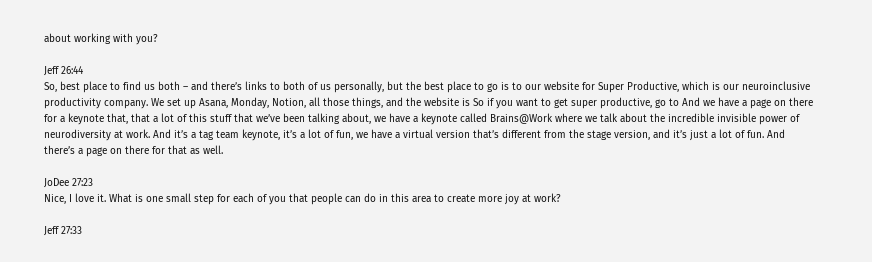about working with you?

Jeff 26:44
So, best place to find us both – and there’s links to both of us personally, but the best place to go is to our website for Super Productive, which is our neuroinclusive productivity company. We set up Asana, Monday, Notion, all those things, and the website is So if you want to get super productive, go to And we have a page on there for a keynote that, that a lot of this stuff that we’ve been talking about, we have a keynote called Brains@Work where we talk about the incredible invisible power of neurodiversity at work. And it’s a tag team keynote, it’s a lot of fun, we have a virtual version that’s different from the stage version, and it’s just a lot of fun. And there’s a page on there for that as well.

JoDee 27:23
Nice, I love it. What is one small step for each of you that people can do in this area to create more joy at work?

Jeff 27:33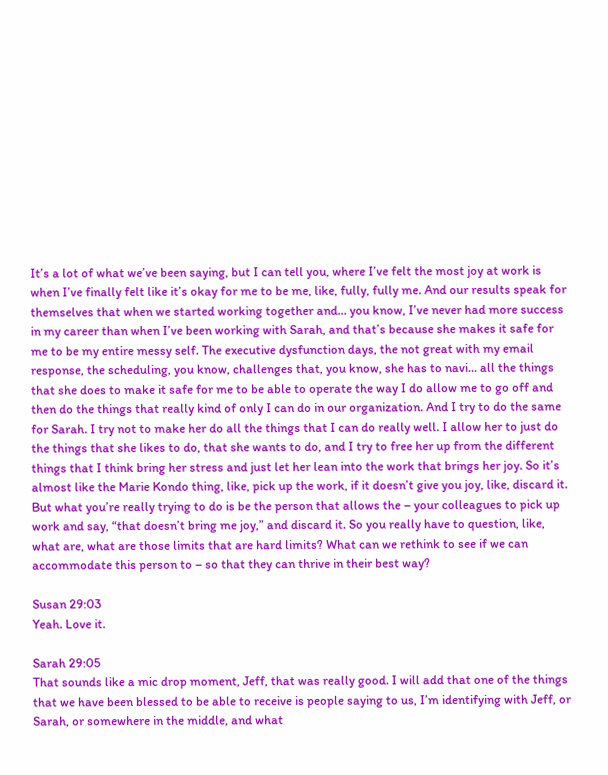It’s a lot of what we’ve been saying, but I can tell you, where I’ve felt the most joy at work is when I’ve finally felt like it’s okay for me to be me, like, fully, fully me. And our results speak for themselves that when we started working together and… you know, I’ve never had more success in my career than when I’ve been working with Sarah, and that’s because she makes it safe for me to be my entire messy self. The executive dysfunction days, the not great with my email response, the scheduling, you know, challenges that, you know, she has to navi… all the things that she does to make it safe for me to be able to operate the way I do allow me to go off and then do the things that really kind of only I can do in our organization. And I try to do the same for Sarah. I try not to make her do all the things that I can do really well. I allow her to just do the things that she likes to do, that she wants to do, and I try to free her up from the different things that I think bring her stress and just let her lean into the work that brings her joy. So it’s almost like the Marie Kondo thing, like, pick up the work, if it doesn’t give you joy, like, discard it. But what you’re really trying to do is be the person that allows the – your colleagues to pick up work and say, “that doesn’t bring me joy,” and discard it. So you really have to question, like, what are, what are those limits that are hard limits? What can we rethink to see if we can accommodate this person to – so that they can thrive in their best way?

Susan 29:03
Yeah. Love it.

Sarah 29:05
That sounds like a mic drop moment, Jeff, that was really good. I will add that one of the things that we have been blessed to be able to receive is people saying to us, I’m identifying with Jeff, or Sarah, or somewhere in the middle, and what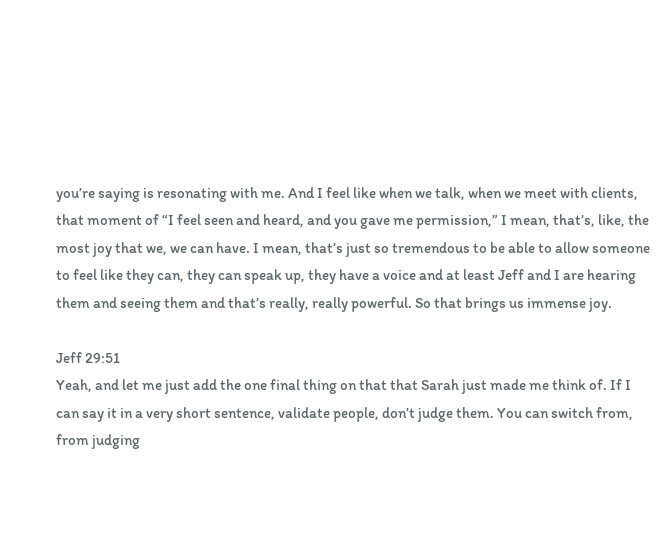you’re saying is resonating with me. And I feel like when we talk, when we meet with clients, that moment of “I feel seen and heard, and you gave me permission,” I mean, that’s, like, the most joy that we, we can have. I mean, that’s just so tremendous to be able to allow someone to feel like they can, they can speak up, they have a voice and at least Jeff and I are hearing them and seeing them and that’s really, really powerful. So that brings us immense joy.

Jeff 29:51
Yeah, and let me just add the one final thing on that that Sarah just made me think of. If I can say it in a very short sentence, validate people, don’t judge them. You can switch from, from judging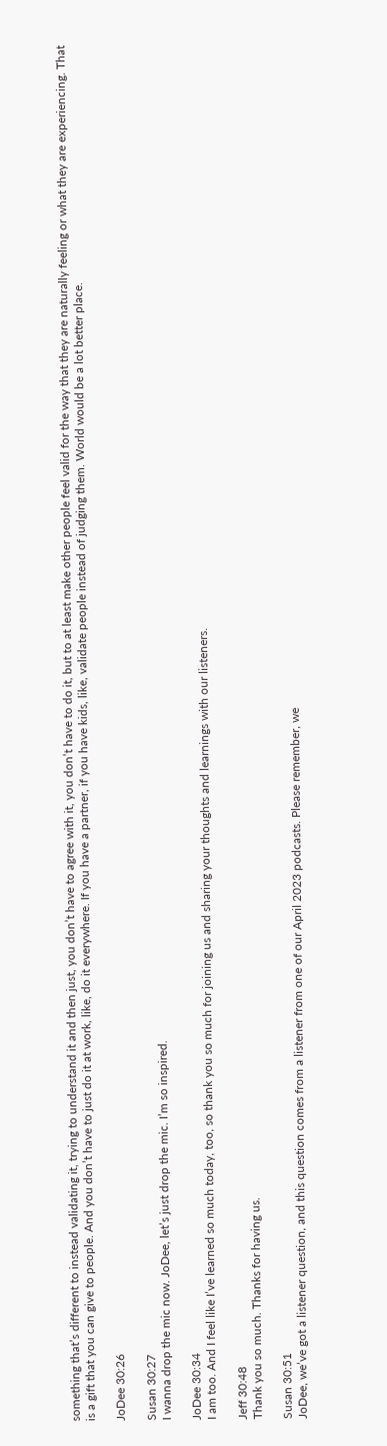something that’s different to instead validating it, trying to understand it and then just, you don’t have to agree with it, you don’t have to do it, but to at least make other people feel valid for the way that they are naturally feeling or what they are experiencing. That is a gift that you can give to people. And you don’t have to just do it at work, like, do it everywhere. If you have a partner, if you have kids, like, validate people instead of judging them. World would be a lot better place.

JoDee 30:26

Susan 30:27
I wanna drop the mic now. JoDee, let’s just drop the mic. I’m so inspired.

JoDee 30:34
I am too. And I feel like I’ve learned so much today, too, so thank you so much for joining us and sharing your thoughts and learnings with our listeners.

Jeff 30:48
Thank you so much. Thanks for having us.

Susan 30:51
JoDee, we’ve got a listener question, and this question comes from a listener from one of our April 2023 podcasts. Please remember, we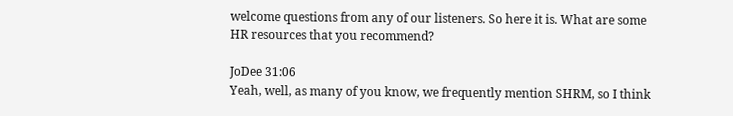welcome questions from any of our listeners. So here it is. What are some HR resources that you recommend?

JoDee 31:06
Yeah, well, as many of you know, we frequently mention SHRM, so I think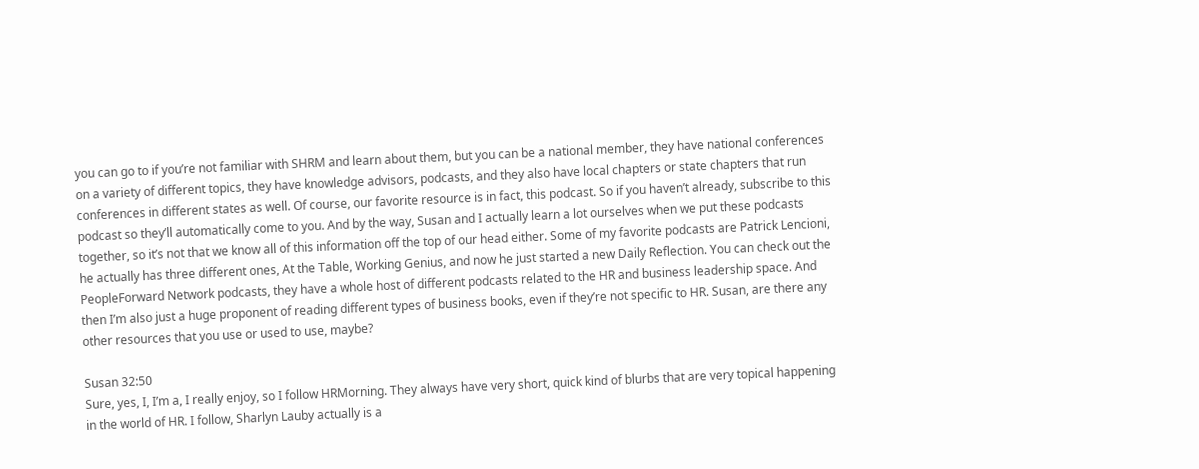you can go to if you’re not familiar with SHRM and learn about them, but you can be a national member, they have national conferences on a variety of different topics, they have knowledge advisors, podcasts, and they also have local chapters or state chapters that run conferences in different states as well. Of course, our favorite resource is in fact, this podcast. So if you haven’t already, subscribe to this podcast so they’ll automatically come to you. And by the way, Susan and I actually learn a lot ourselves when we put these podcasts together, so it’s not that we know all of this information off the top of our head either. Some of my favorite podcasts are Patrick Lencioni, he actually has three different ones, At the Table, Working Genius, and now he just started a new Daily Reflection. You can check out the PeopleForward Network podcasts, they have a whole host of different podcasts related to the HR and business leadership space. And then I’m also just a huge proponent of reading different types of business books, even if they’re not specific to HR. Susan, are there any other resources that you use or used to use, maybe?

Susan 32:50
Sure, yes, I, I’m a, I really enjoy, so I follow HRMorning. They always have very short, quick kind of blurbs that are very topical happening in the world of HR. I follow, Sharlyn Lauby actually is a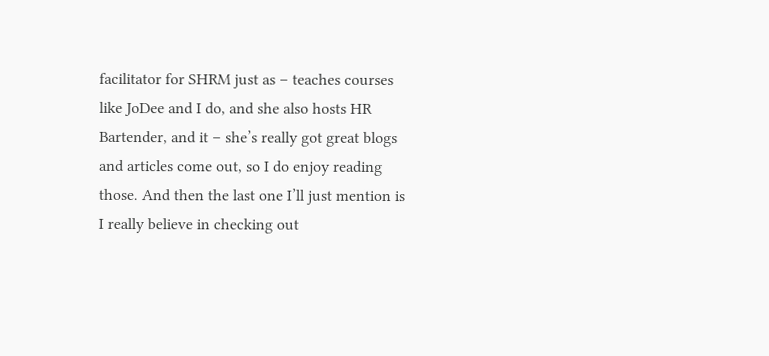facilitator for SHRM just as – teaches courses like JoDee and I do, and she also hosts HR Bartender, and it – she’s really got great blogs and articles come out, so I do enjoy reading those. And then the last one I’ll just mention is I really believe in checking out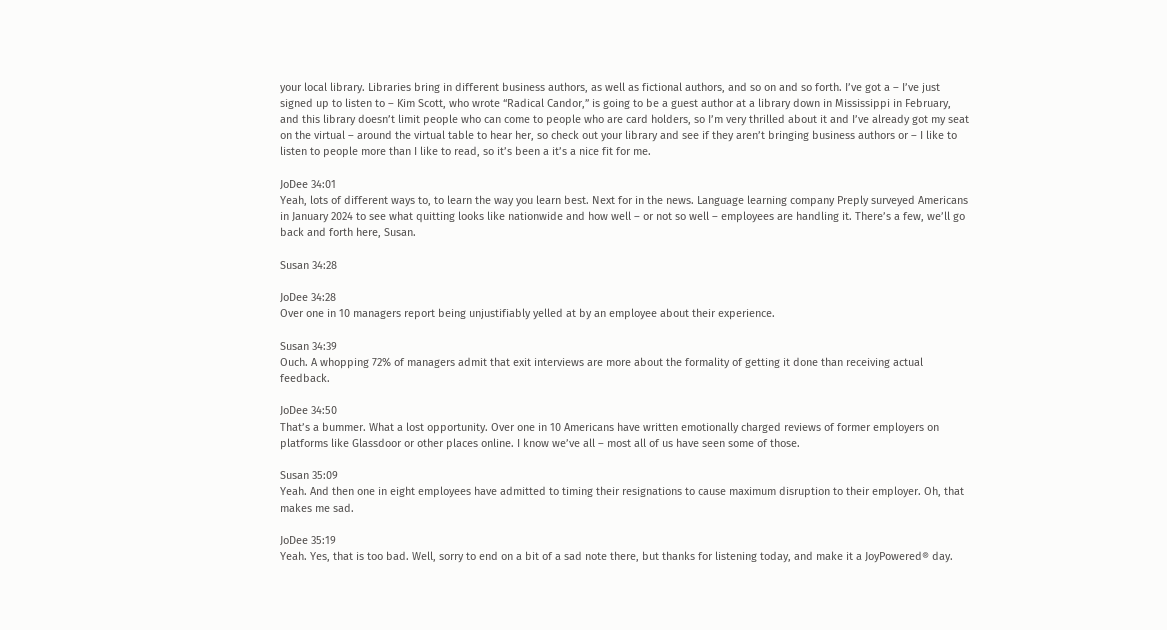your local library. Libraries bring in different business authors, as well as fictional authors, and so on and so forth. I’ve got a – I’ve just signed up to listen to – Kim Scott, who wrote “Radical Candor,” is going to be a guest author at a library down in Mississippi in February, and this library doesn’t limit people who can come to people who are card holders, so I’m very thrilled about it and I’ve already got my seat on the virtual – around the virtual table to hear her, so check out your library and see if they aren’t bringing business authors or – I like to listen to people more than I like to read, so it’s been a it’s a nice fit for me.

JoDee 34:01
Yeah, lots of different ways to, to learn the way you learn best. Next for in the news. Language learning company Preply surveyed Americans in January 2024 to see what quitting looks like nationwide and how well – or not so well – employees are handling it. There’s a few, we’ll go back and forth here, Susan.

Susan 34:28

JoDee 34:28
Over one in 10 managers report being unjustifiably yelled at by an employee about their experience.

Susan 34:39
Ouch. A whopping 72% of managers admit that exit interviews are more about the formality of getting it done than receiving actual feedback.

JoDee 34:50
That’s a bummer. What a lost opportunity. Over one in 10 Americans have written emotionally charged reviews of former employers on platforms like Glassdoor or other places online. I know we’ve all – most all of us have seen some of those.

Susan 35:09
Yeah. And then one in eight employees have admitted to timing their resignations to cause maximum disruption to their employer. Oh, that makes me sad.

JoDee 35:19
Yeah. Yes, that is too bad. Well, sorry to end on a bit of a sad note there, but thanks for listening today, and make it a JoyPowered® day.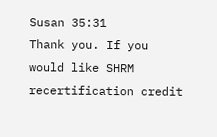Susan 35:31
Thank you. If you would like SHRM recertification credit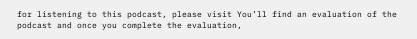for listening to this podcast, please visit You’ll find an evaluation of the podcast and once you complete the evaluation,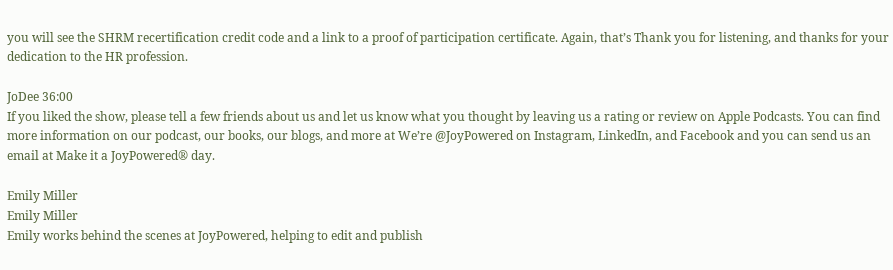you will see the SHRM recertification credit code and a link to a proof of participation certificate. Again, that’s Thank you for listening, and thanks for your dedication to the HR profession.

JoDee 36:00
If you liked the show, please tell a few friends about us and let us know what you thought by leaving us a rating or review on Apple Podcasts. You can find more information on our podcast, our books, our blogs, and more at We’re @JoyPowered on Instagram, LinkedIn, and Facebook and you can send us an email at Make it a JoyPowered® day.

Emily Miller
Emily Miller
Emily works behind the scenes at JoyPowered, helping to edit and publish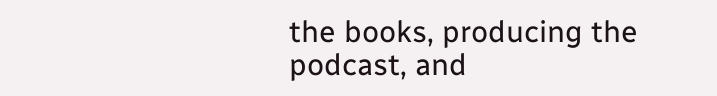the books, producing the podcast, and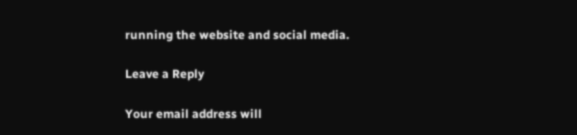running the website and social media.

Leave a Reply

Your email address will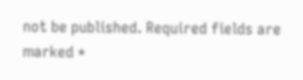not be published. Required fields are marked *